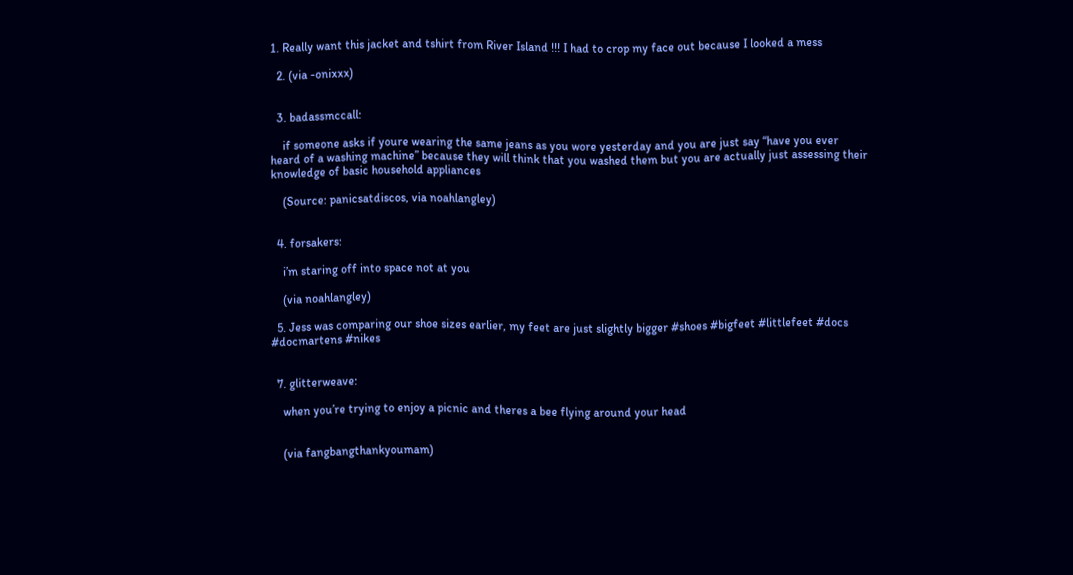1. Really want this jacket and tshirt from River Island !!! I had to crop my face out because I looked a mess

  2. (via -onixxx)


  3. badassmccall:

    if someone asks if youre wearing the same jeans as you wore yesterday and you are just say “have you ever heard of a washing machine” because they will think that you washed them but you are actually just assessing their knowledge of basic household appliances

    (Source: panicsatdiscos, via noahlangley)


  4. forsakers:

    i’m staring off into space not at you

    (via noahlangley)

  5. Jess was comparing our shoe sizes earlier, my feet are just slightly bigger #shoes #bigfeet #littlefeet #docs #docmartens #nikes


  7. glitterweave:

    when you’re trying to enjoy a picnic and theres a bee flying around your head


    (via fangbangthankyoumam)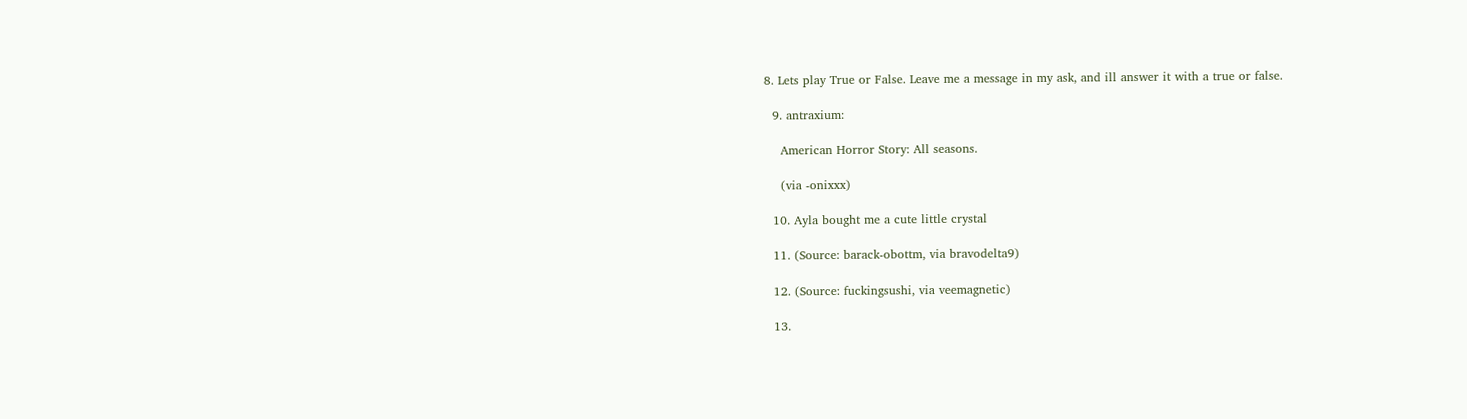8. Lets play True or False. Leave me a message in my ask, and ill answer it with a true or false.

  9. antraxium:

    American Horror Story: All seasons.

    (via -onixxx)

  10. Ayla bought me a cute little crystal

  11. (Source: barack-obottm, via bravodelta9)

  12. (Source: fuckingsushi, via veemagnetic)

  13.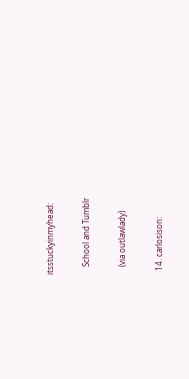itsstuckyinmyhead:

    School and Tumblr

    (via outlawlady)

  14. carlosison: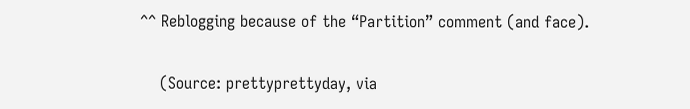^^ Reblogging because of the “Partition” comment (and face).

    (Source: prettyprettyday, via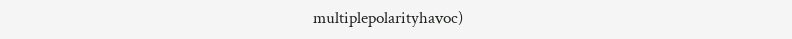multiplepolarityhavoc)